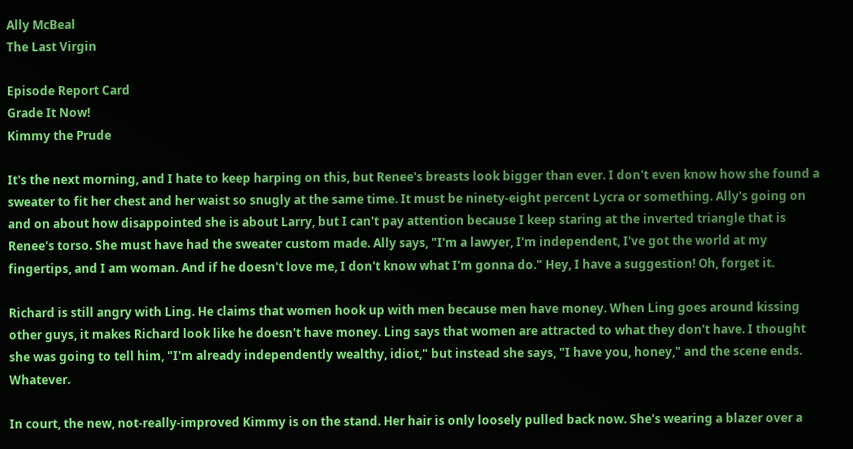Ally McBeal
The Last Virgin

Episode Report Card
Grade It Now!
Kimmy the Prude

It's the next morning, and I hate to keep harping on this, but Renee's breasts look bigger than ever. I don't even know how she found a sweater to fit her chest and her waist so snugly at the same time. It must be ninety-eight percent Lycra or something. Ally's going on and on about how disappointed she is about Larry, but I can't pay attention because I keep staring at the inverted triangle that is Renee's torso. She must have had the sweater custom made. Ally says, "I'm a lawyer, I'm independent, I've got the world at my fingertips, and I am woman. And if he doesn't love me, I don't know what I'm gonna do." Hey, I have a suggestion! Oh, forget it.

Richard is still angry with Ling. He claims that women hook up with men because men have money. When Ling goes around kissing other guys, it makes Richard look like he doesn't have money. Ling says that women are attracted to what they don't have. I thought she was going to tell him, "I'm already independently wealthy, idiot," but instead she says, "I have you, honey," and the scene ends. Whatever.

In court, the new, not-really-improved Kimmy is on the stand. Her hair is only loosely pulled back now. She's wearing a blazer over a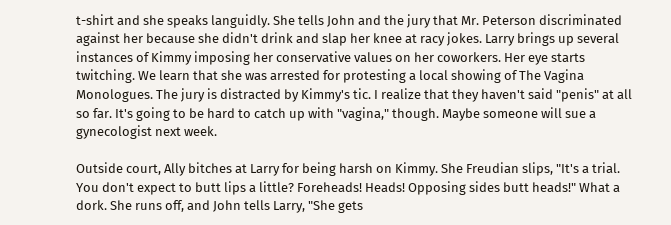t-shirt and she speaks languidly. She tells John and the jury that Mr. Peterson discriminated against her because she didn't drink and slap her knee at racy jokes. Larry brings up several instances of Kimmy imposing her conservative values on her coworkers. Her eye starts twitching. We learn that she was arrested for protesting a local showing of The Vagina Monologues. The jury is distracted by Kimmy's tic. I realize that they haven't said "penis" at all so far. It's going to be hard to catch up with "vagina," though. Maybe someone will sue a gynecologist next week.

Outside court, Ally bitches at Larry for being harsh on Kimmy. She Freudian slips, "It's a trial. You don't expect to butt lips a little? Foreheads! Heads! Opposing sides butt heads!" What a dork. She runs off, and John tells Larry, "She gets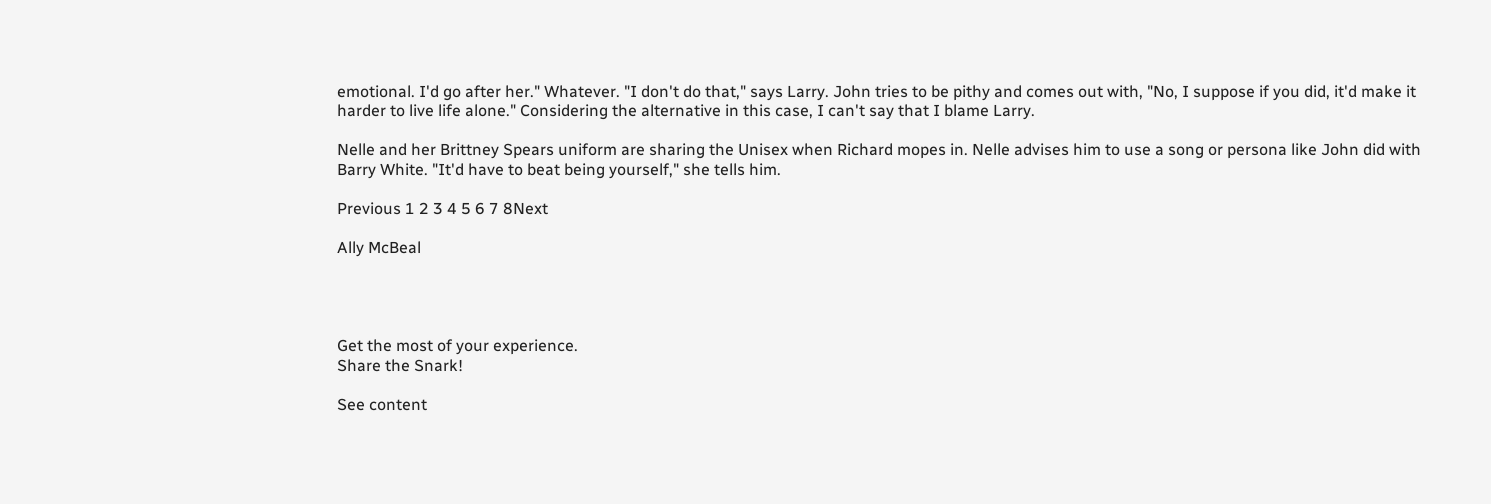emotional. I'd go after her." Whatever. "I don't do that," says Larry. John tries to be pithy and comes out with, "No, I suppose if you did, it'd make it harder to live life alone." Considering the alternative in this case, I can't say that I blame Larry.

Nelle and her Brittney Spears uniform are sharing the Unisex when Richard mopes in. Nelle advises him to use a song or persona like John did with Barry White. "It'd have to beat being yourself," she tells him.

Previous 1 2 3 4 5 6 7 8Next

Ally McBeal




Get the most of your experience.
Share the Snark!

See content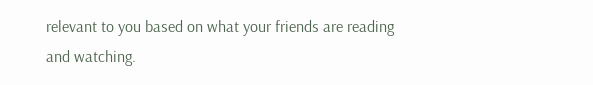relevant to you based on what your friends are reading and watching.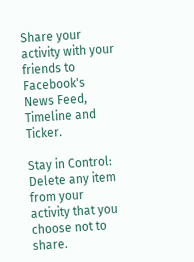Share your activity with your friends to Facebook's News Feed, Timeline and Ticker.

Stay in Control: Delete any item from your activity that you choose not to share.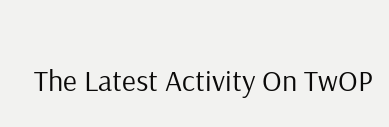The Latest Activity On TwOP